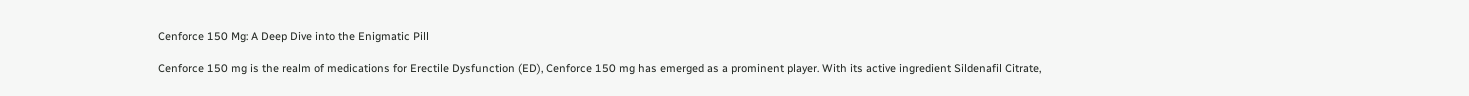Cenforce 150 Mg: A Deep Dive into the Enigmatic Pill

Cenforce 150 mg is the realm of medications for Erectile Dysfunction (ED), Cenforce 150 mg has emerged as a prominent player. With its active ingredient Sildenafil Citrate,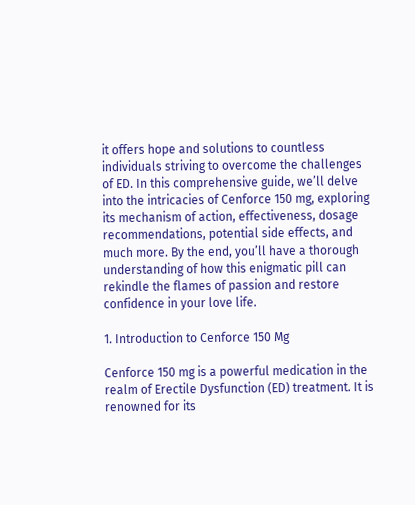it offers hope and solutions to countless individuals striving to overcome the challenges of ED. In this comprehensive guide, we’ll delve into the intricacies of Cenforce 150 mg, exploring its mechanism of action, effectiveness, dosage recommendations, potential side effects, and much more. By the end, you’ll have a thorough understanding of how this enigmatic pill can rekindle the flames of passion and restore confidence in your love life.

1. Introduction to Cenforce 150 Mg

Cenforce 150 mg is a powerful medication in the realm of Erectile Dysfunction (ED) treatment. It is renowned for its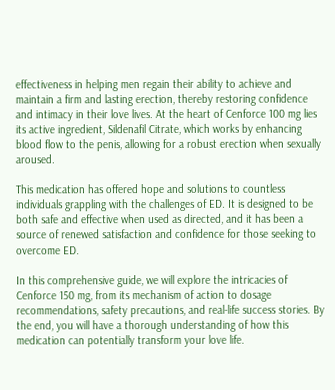effectiveness in helping men regain their ability to achieve and maintain a firm and lasting erection, thereby restoring confidence and intimacy in their love lives. At the heart of Cenforce 100 mg lies its active ingredient, Sildenafil Citrate, which works by enhancing blood flow to the penis, allowing for a robust erection when sexually aroused.

This medication has offered hope and solutions to countless individuals grappling with the challenges of ED. It is designed to be both safe and effective when used as directed, and it has been a source of renewed satisfaction and confidence for those seeking to overcome ED.

In this comprehensive guide, we will explore the intricacies of Cenforce 150 mg, from its mechanism of action to dosage recommendations, safety precautions, and real-life success stories. By the end, you will have a thorough understanding of how this medication can potentially transform your love life.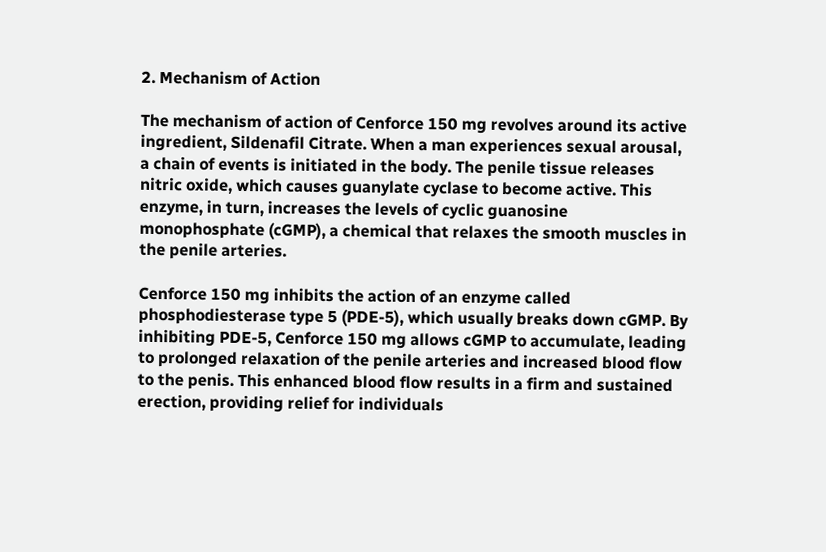2. Mechanism of Action

The mechanism of action of Cenforce 150 mg revolves around its active ingredient, Sildenafil Citrate. When a man experiences sexual arousal, a chain of events is initiated in the body. The penile tissue releases nitric oxide, which causes guanylate cyclase to become active. This enzyme, in turn, increases the levels of cyclic guanosine monophosphate (cGMP), a chemical that relaxes the smooth muscles in the penile arteries.

Cenforce 150 mg inhibits the action of an enzyme called phosphodiesterase type 5 (PDE-5), which usually breaks down cGMP. By inhibiting PDE-5, Cenforce 150 mg allows cGMP to accumulate, leading to prolonged relaxation of the penile arteries and increased blood flow to the penis. This enhanced blood flow results in a firm and sustained erection, providing relief for individuals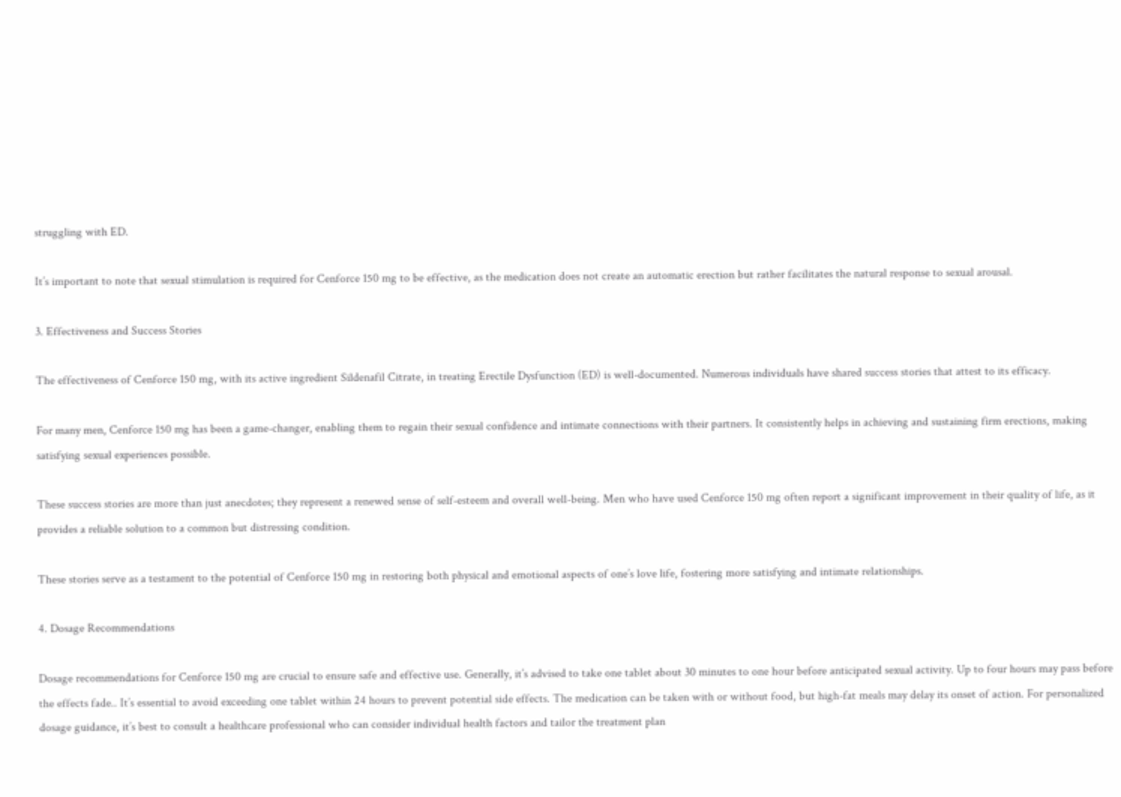struggling with ED.

It’s important to note that sexual stimulation is required for Cenforce 150 mg to be effective, as the medication does not create an automatic erection but rather facilitates the natural response to sexual arousal.

3. Effectiveness and Success Stories

The effectiveness of Cenforce 150 mg, with its active ingredient Sildenafil Citrate, in treating Erectile Dysfunction (ED) is well-documented. Numerous individuals have shared success stories that attest to its efficacy.

For many men, Cenforce 150 mg has been a game-changer, enabling them to regain their sexual confidence and intimate connections with their partners. It consistently helps in achieving and sustaining firm erections, making satisfying sexual experiences possible.

These success stories are more than just anecdotes; they represent a renewed sense of self-esteem and overall well-being. Men who have used Cenforce 150 mg often report a significant improvement in their quality of life, as it provides a reliable solution to a common but distressing condition.

These stories serve as a testament to the potential of Cenforce 150 mg in restoring both physical and emotional aspects of one’s love life, fostering more satisfying and intimate relationships.

4. Dosage Recommendations

Dosage recommendations for Cenforce 150 mg are crucial to ensure safe and effective use. Generally, it’s advised to take one tablet about 30 minutes to one hour before anticipated sexual activity. Up to four hours may pass before the effects fade.. It’s essential to avoid exceeding one tablet within 24 hours to prevent potential side effects. The medication can be taken with or without food, but high-fat meals may delay its onset of action. For personalized dosage guidance, it’s best to consult a healthcare professional who can consider individual health factors and tailor the treatment plan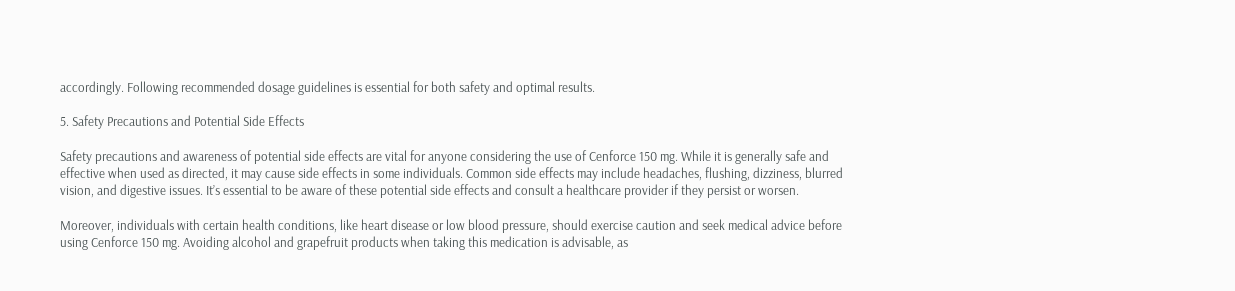accordingly. Following recommended dosage guidelines is essential for both safety and optimal results.

5. Safety Precautions and Potential Side Effects

Safety precautions and awareness of potential side effects are vital for anyone considering the use of Cenforce 150 mg. While it is generally safe and effective when used as directed, it may cause side effects in some individuals. Common side effects may include headaches, flushing, dizziness, blurred vision, and digestive issues. It’s essential to be aware of these potential side effects and consult a healthcare provider if they persist or worsen.

Moreover, individuals with certain health conditions, like heart disease or low blood pressure, should exercise caution and seek medical advice before using Cenforce 150 mg. Avoiding alcohol and grapefruit products when taking this medication is advisable, as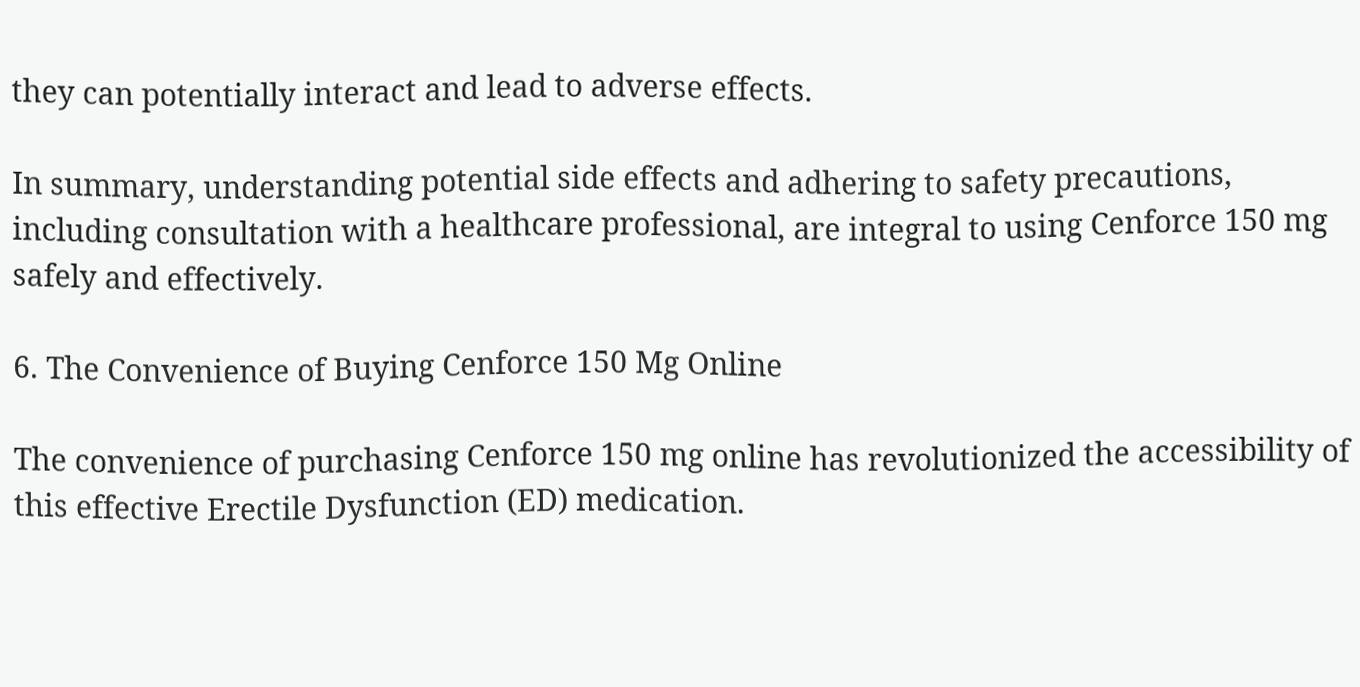they can potentially interact and lead to adverse effects.

In summary, understanding potential side effects and adhering to safety precautions, including consultation with a healthcare professional, are integral to using Cenforce 150 mg safely and effectively.

6. The Convenience of Buying Cenforce 150 Mg Online

The convenience of purchasing Cenforce 150 mg online has revolutionized the accessibility of this effective Erectile Dysfunction (ED) medication.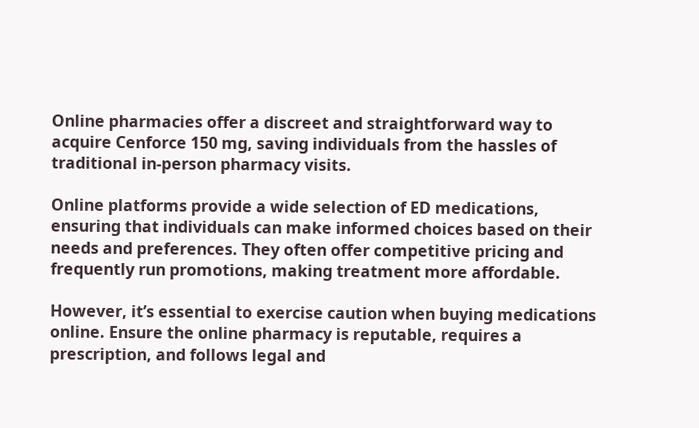Online pharmacies offer a discreet and straightforward way to acquire Cenforce 150 mg, saving individuals from the hassles of traditional in-person pharmacy visits.

Online platforms provide a wide selection of ED medications, ensuring that individuals can make informed choices based on their needs and preferences. They often offer competitive pricing and frequently run promotions, making treatment more affordable.

However, it’s essential to exercise caution when buying medications online. Ensure the online pharmacy is reputable, requires a prescription, and follows legal and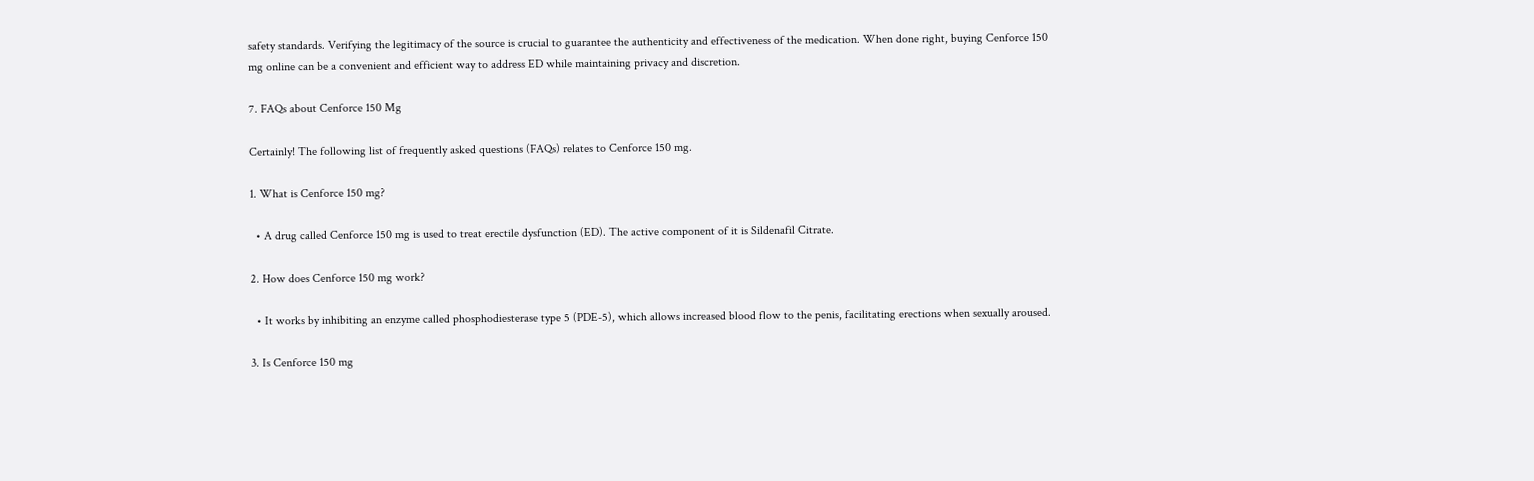safety standards. Verifying the legitimacy of the source is crucial to guarantee the authenticity and effectiveness of the medication. When done right, buying Cenforce 150 mg online can be a convenient and efficient way to address ED while maintaining privacy and discretion.

7. FAQs about Cenforce 150 Mg

Certainly! The following list of frequently asked questions (FAQs) relates to Cenforce 150 mg.

1. What is Cenforce 150 mg?

  • A drug called Cenforce 150 mg is used to treat erectile dysfunction (ED). The active component of it is Sildenafil Citrate.

2. How does Cenforce 150 mg work?

  • It works by inhibiting an enzyme called phosphodiesterase type 5 (PDE-5), which allows increased blood flow to the penis, facilitating erections when sexually aroused.

3. Is Cenforce 150 mg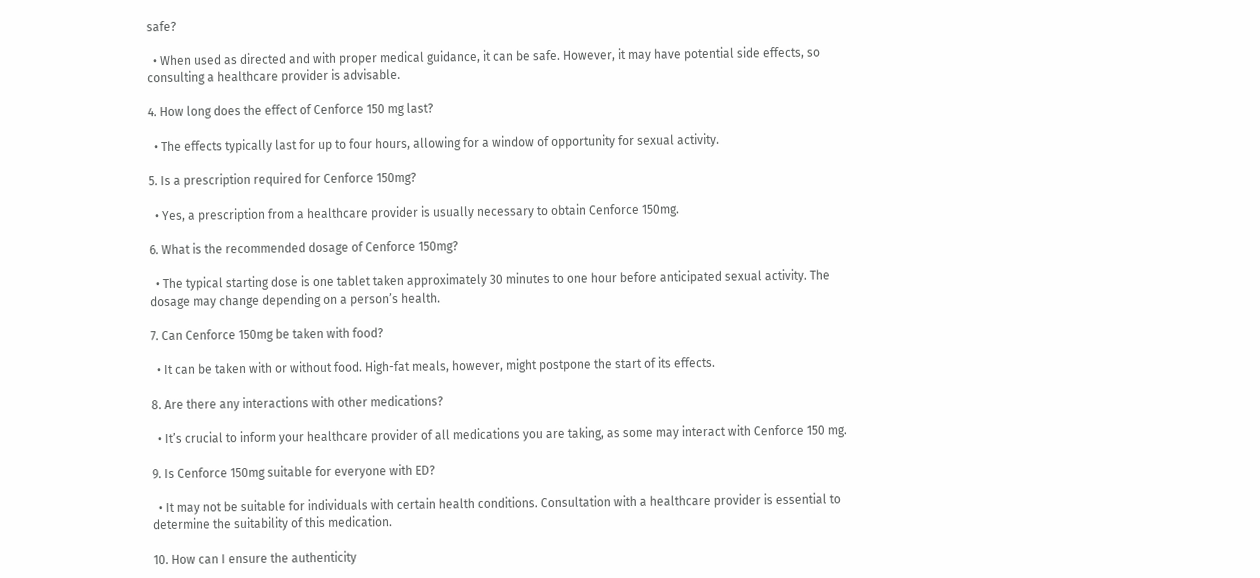safe?

  • When used as directed and with proper medical guidance, it can be safe. However, it may have potential side effects, so consulting a healthcare provider is advisable.

4. How long does the effect of Cenforce 150 mg last?

  • The effects typically last for up to four hours, allowing for a window of opportunity for sexual activity.

5. Is a prescription required for Cenforce 150mg?

  • Yes, a prescription from a healthcare provider is usually necessary to obtain Cenforce 150mg.

6. What is the recommended dosage of Cenforce 150mg?

  • The typical starting dose is one tablet taken approximately 30 minutes to one hour before anticipated sexual activity. The dosage may change depending on a person’s health.

7. Can Cenforce 150mg be taken with food?

  • It can be taken with or without food. High-fat meals, however, might postpone the start of its effects.

8. Are there any interactions with other medications?

  • It’s crucial to inform your healthcare provider of all medications you are taking, as some may interact with Cenforce 150 mg.

9. Is Cenforce 150mg suitable for everyone with ED?

  • It may not be suitable for individuals with certain health conditions. Consultation with a healthcare provider is essential to determine the suitability of this medication.

10. How can I ensure the authenticity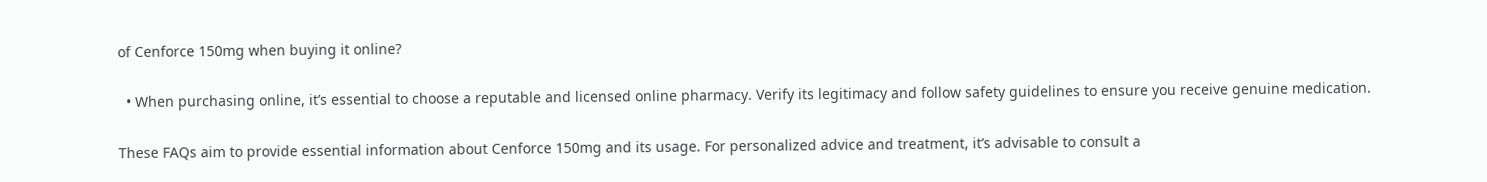of Cenforce 150mg when buying it online?

  • When purchasing online, it’s essential to choose a reputable and licensed online pharmacy. Verify its legitimacy and follow safety guidelines to ensure you receive genuine medication.

These FAQs aim to provide essential information about Cenforce 150mg and its usage. For personalized advice and treatment, it’s advisable to consult a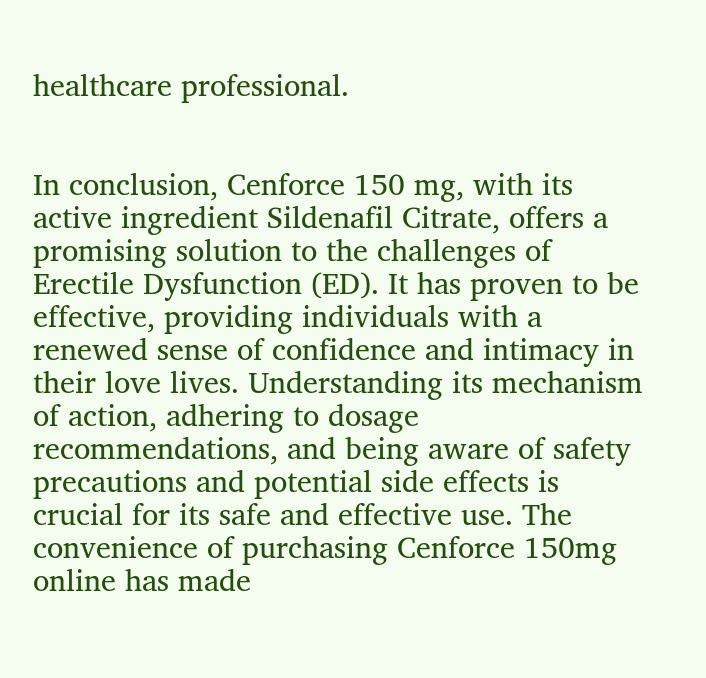healthcare professional.


In conclusion, Cenforce 150 mg, with its active ingredient Sildenafil Citrate, offers a promising solution to the challenges of Erectile Dysfunction (ED). It has proven to be effective, providing individuals with a renewed sense of confidence and intimacy in their love lives. Understanding its mechanism of action, adhering to dosage recommendations, and being aware of safety precautions and potential side effects is crucial for its safe and effective use. The convenience of purchasing Cenforce 150mg online has made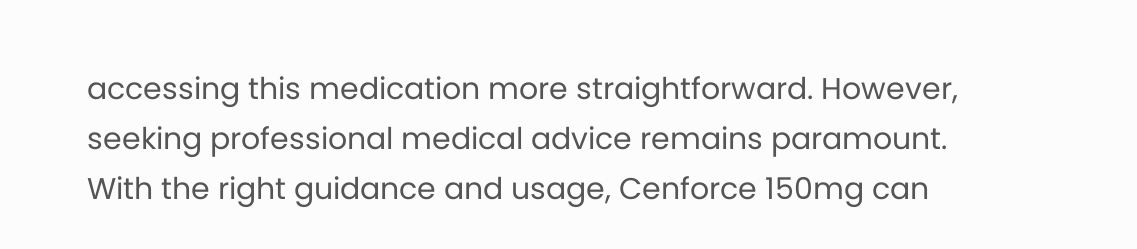accessing this medication more straightforward. However, seeking professional medical advice remains paramount. With the right guidance and usage, Cenforce 150mg can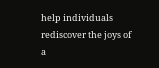help individuals rediscover the joys of a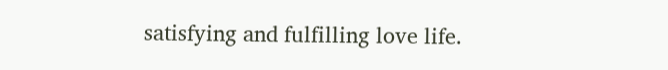satisfying and fulfilling love life.